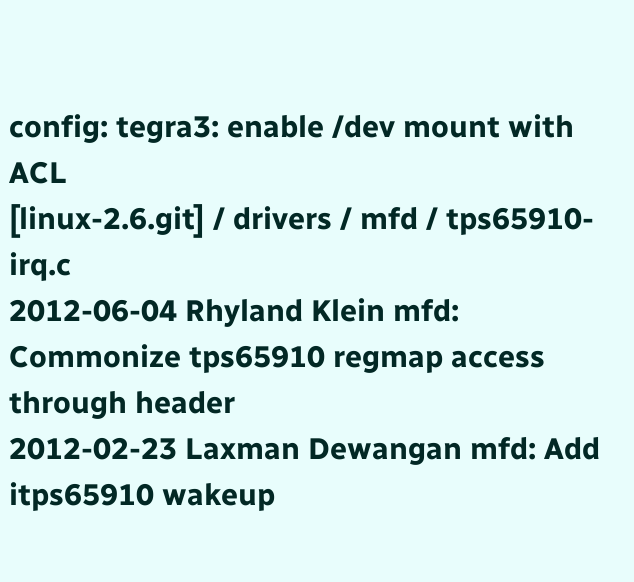config: tegra3: enable /dev mount with ACL
[linux-2.6.git] / drivers / mfd / tps65910-irq.c
2012-06-04 Rhyland Klein mfd: Commonize tps65910 regmap access through header
2012-02-23 Laxman Dewangan mfd: Add itps65910 wakeup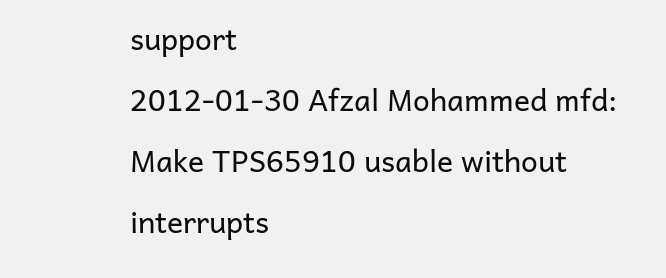support
2012-01-30 Afzal Mohammed mfd: Make TPS65910 usable without interrupts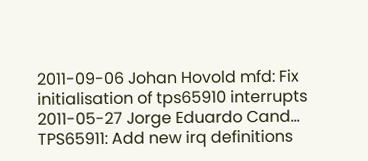2011-09-06 Johan Hovold mfd: Fix initialisation of tps65910 interrupts
2011-05-27 Jorge Eduardo Cand... TPS65911: Add new irq definitions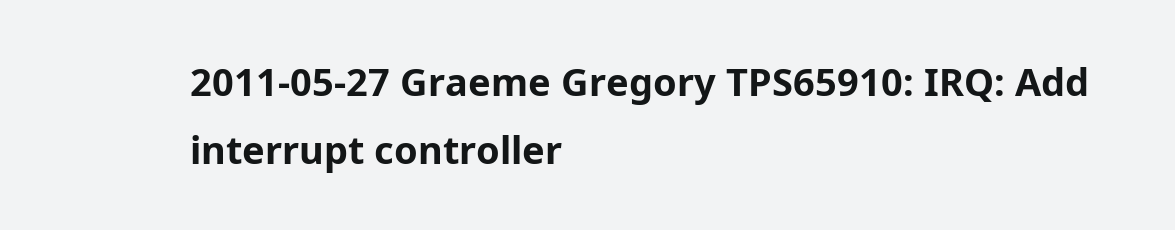2011-05-27 Graeme Gregory TPS65910: IRQ: Add interrupt controller